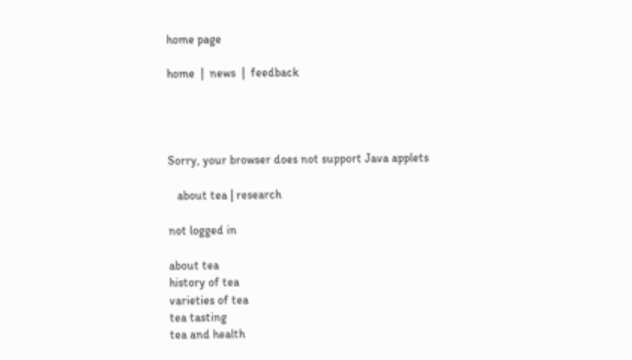home page

home  |  news  |  feedback




Sorry, your browser does not support Java applets

   about tea | research

not logged in

about tea
history of tea
varieties of tea
tea tasting
tea and health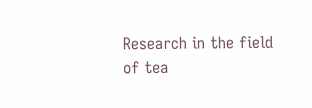Research in the field of tea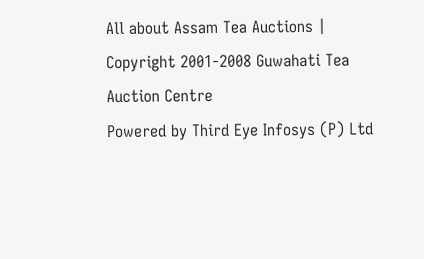All about Assam Tea Auctions | Copyright 2001-2008 Guwahati Tea Auction Centre
Powered by Third Eye Infosys (P) Ltd